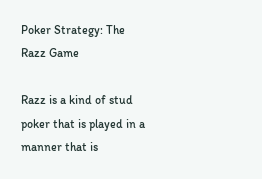Poker Strategy: The Razz Game

Razz is a kind of stud poker that is played in a manner that is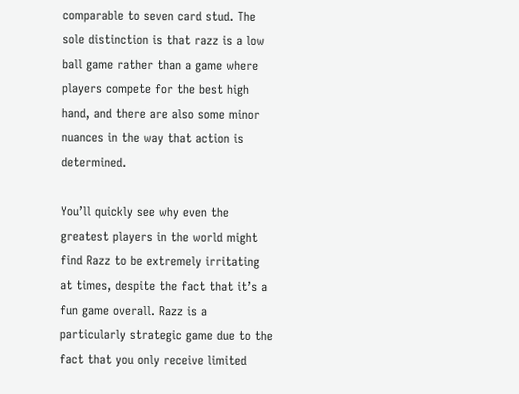comparable to seven card stud. The sole distinction is that razz is a low ball game rather than a game where players compete for the best high hand, and there are also some minor nuances in the way that action is determined.

You’ll quickly see why even the greatest players in the world might find Razz to be extremely irritating at times, despite the fact that it’s a fun game overall. Razz is a particularly strategic game due to the fact that you only receive limited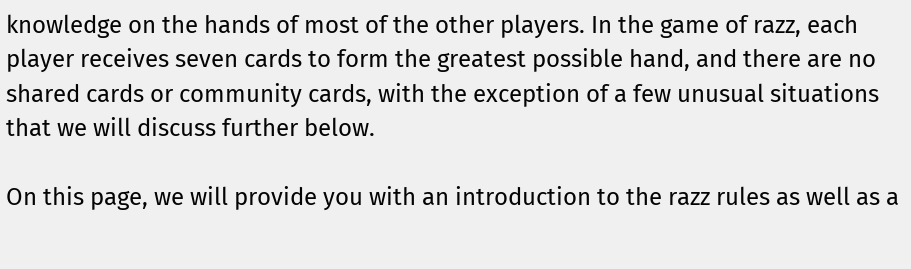knowledge on the hands of most of the other players. In the game of razz, each player receives seven cards to form the greatest possible hand, and there are no shared cards or community cards, with the exception of a few unusual situations that we will discuss further below.

On this page, we will provide you with an introduction to the razz rules as well as a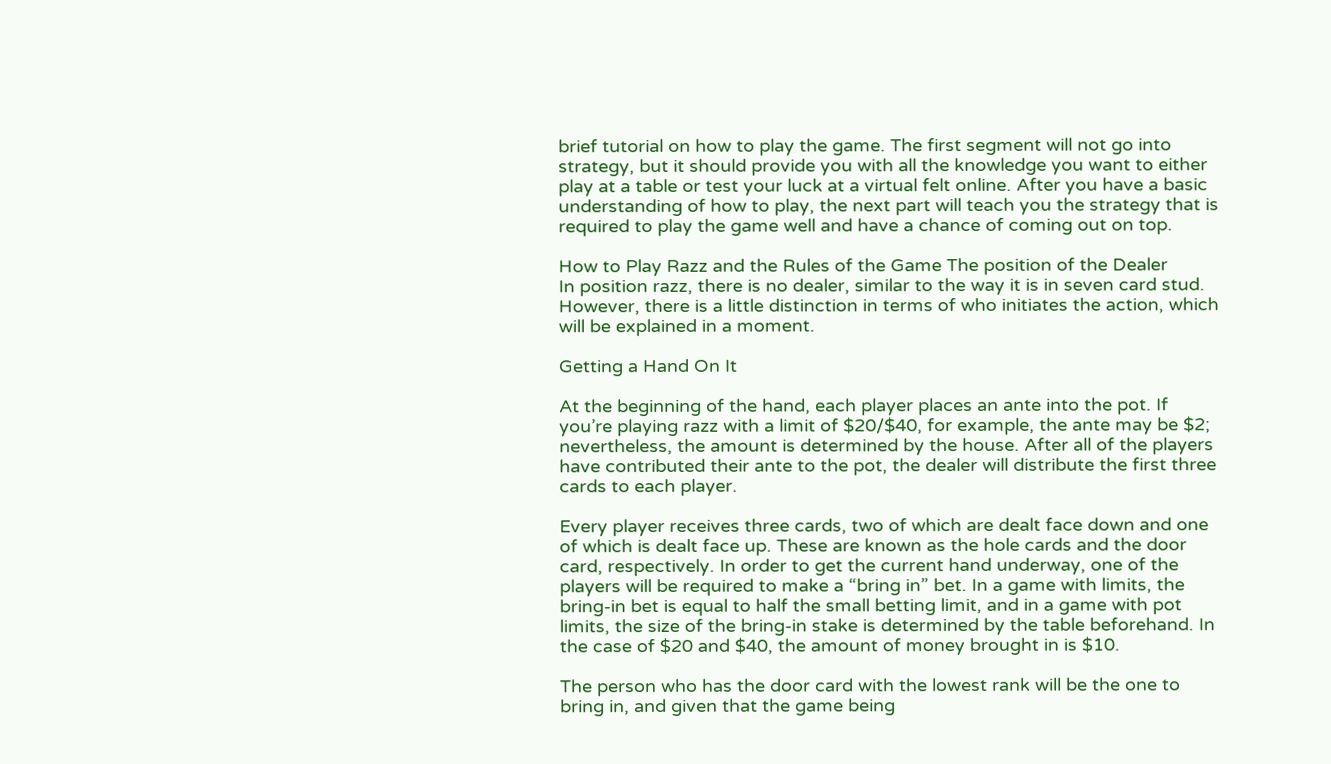brief tutorial on how to play the game. The first segment will not go into strategy, but it should provide you with all the knowledge you want to either play at a table or test your luck at a virtual felt online. After you have a basic understanding of how to play, the next part will teach you the strategy that is required to play the game well and have a chance of coming out on top.

How to Play Razz and the Rules of the Game The position of the Dealer
In position razz, there is no dealer, similar to the way it is in seven card stud.
However, there is a little distinction in terms of who initiates the action, which will be explained in a moment.

Getting a Hand On It

At the beginning of the hand, each player places an ante into the pot. If you’re playing razz with a limit of $20/$40, for example, the ante may be $2; nevertheless, the amount is determined by the house. After all of the players have contributed their ante to the pot, the dealer will distribute the first three cards to each player.

Every player receives three cards, two of which are dealt face down and one of which is dealt face up. These are known as the hole cards and the door card, respectively. In order to get the current hand underway, one of the players will be required to make a “bring in” bet. In a game with limits, the bring-in bet is equal to half the small betting limit, and in a game with pot limits, the size of the bring-in stake is determined by the table beforehand. In the case of $20 and $40, the amount of money brought in is $10.

The person who has the door card with the lowest rank will be the one to bring in, and given that the game being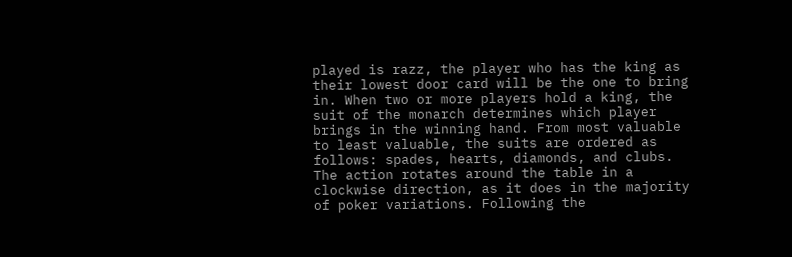played is razz, the player who has the king as their lowest door card will be the one to bring in. When two or more players hold a king, the suit of the monarch determines which player brings in the winning hand. From most valuable to least valuable, the suits are ordered as follows: spades, hearts, diamonds, and clubs. The action rotates around the table in a clockwise direction, as it does in the majority of poker variations. Following the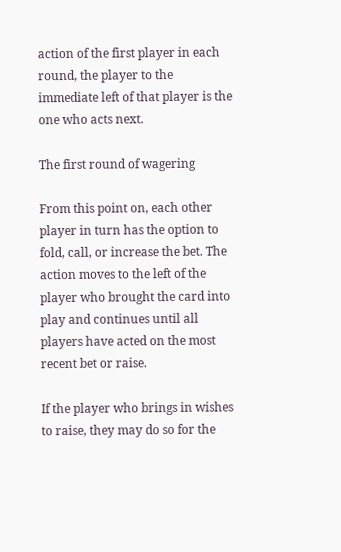action of the first player in each round, the player to the immediate left of that player is the one who acts next.

The first round of wagering

From this point on, each other player in turn has the option to fold, call, or increase the bet. The action moves to the left of the player who brought the card into play and continues until all players have acted on the most recent bet or raise.

If the player who brings in wishes to raise, they may do so for the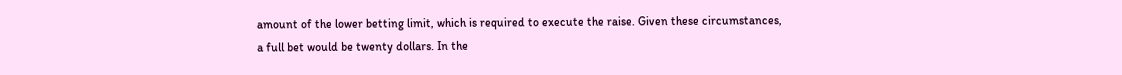amount of the lower betting limit, which is required to execute the raise. Given these circumstances, a full bet would be twenty dollars. In the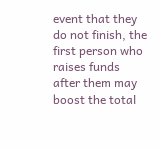event that they do not finish, the first person who raises funds after them may boost the total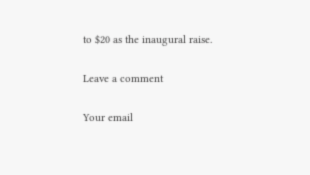to $20 as the inaugural raise.

Leave a comment

Your email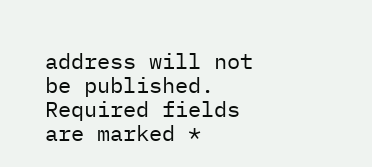address will not be published. Required fields are marked *